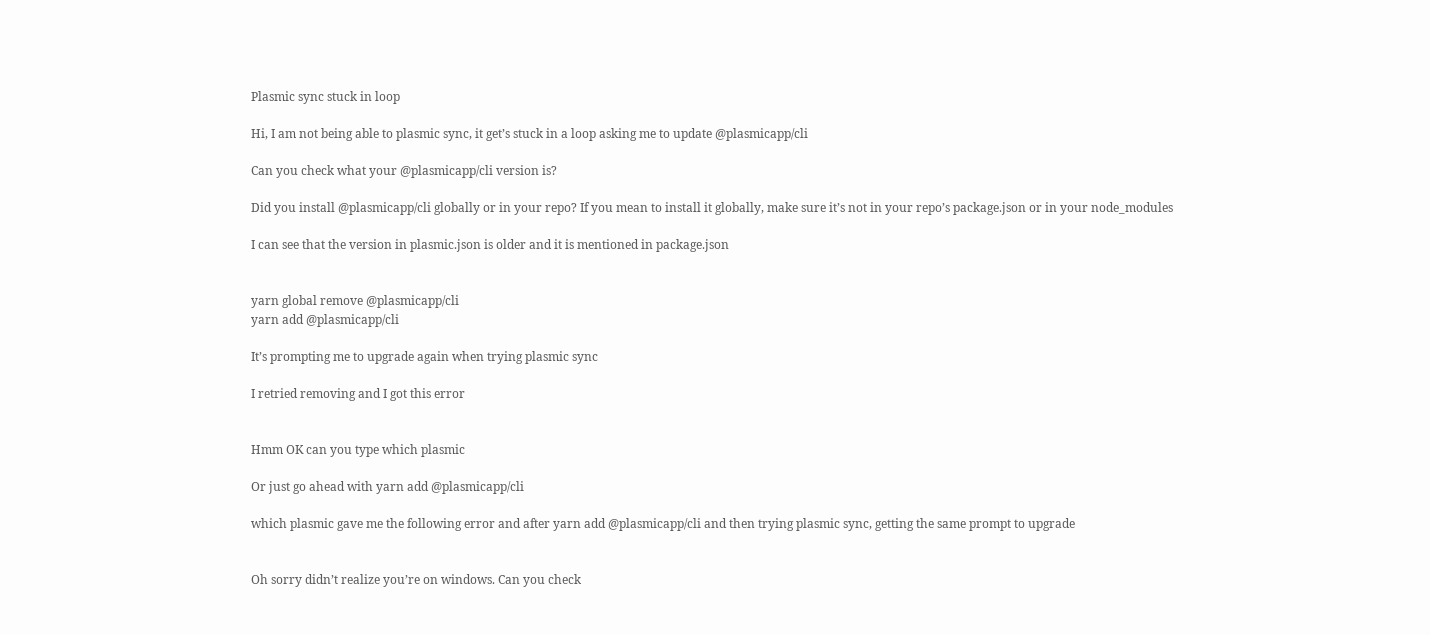Plasmic sync stuck in loop

Hi, I am not being able to plasmic sync, it get’s stuck in a loop asking me to update @plasmicapp/cli

Can you check what your @plasmicapp/cli version is?

Did you install @plasmicapp/cli globally or in your repo? If you mean to install it globally, make sure it’s not in your repo’s package.json or in your node_modules

I can see that the version in plasmic.json is older and it is mentioned in package.json


yarn global remove @plasmicapp/cli
yarn add @plasmicapp/cli

It’s prompting me to upgrade again when trying plasmic sync

I retried removing and I got this error


Hmm OK can you type which plasmic

Or just go ahead with yarn add @plasmicapp/cli

which plasmic gave me the following error and after yarn add @plasmicapp/cli and then trying plasmic sync, getting the same prompt to upgrade


Oh sorry didn’t realize you’re on windows. Can you check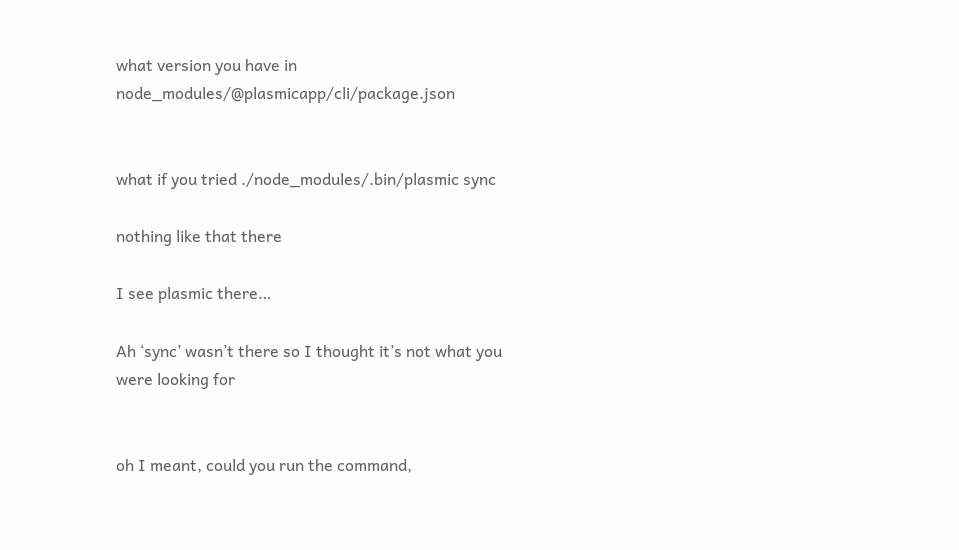what version you have in node_modules/@plasmicapp/cli/package.json


what if you tried ./node_modules/.bin/plasmic sync

nothing like that there

I see plasmic there…

Ah ‘sync’ wasn’t there so I thought it’s not what you were looking for


oh I meant, could you run the command,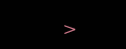>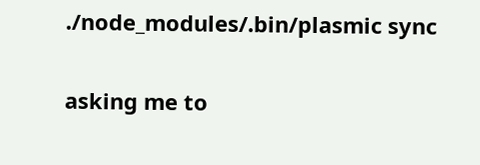./node_modules/.bin/plasmic sync

asking me to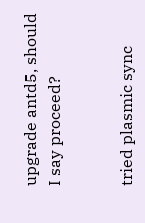upgrade antd5, should I say proceed?


tried plasmic sync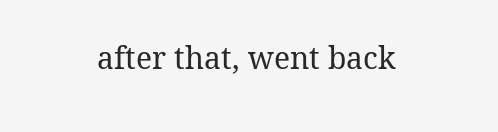after that, went back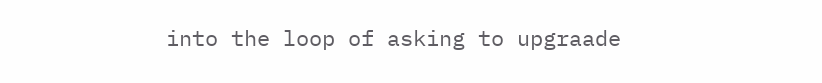into the loop of asking to upgraade